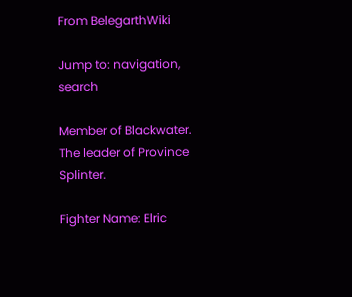From BelegarthWiki

Jump to: navigation, search

Member of Blackwater. The leader of Province Splinter.

Fighter Name: Elric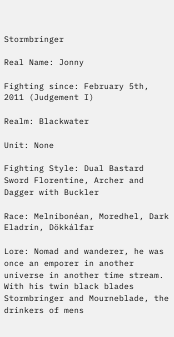Stormbringer

Real Name: Jonny

Fighting since: February 5th, 2011 (Judgement I)

Realm: Blackwater

Unit: None

Fighting Style: Dual Bastard Sword Florentine, Archer and Dagger with Buckler

Race: Melnibonéan, Moredhel, Dark Eladrin, Dökkálfar

Lore: Nomad and wanderer, he was once an emporer in another universe in another time stream. With his twin black blades Stormbringer and Mourneblade, the drinkers of mens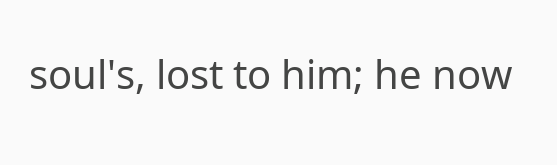soul's, lost to him; he now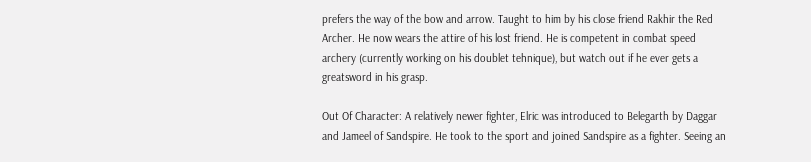prefers the way of the bow and arrow. Taught to him by his close friend Rakhir the Red Archer. He now wears the attire of his lost friend. He is competent in combat speed archery (currently working on his doublet tehnique), but watch out if he ever gets a greatsword in his grasp.

Out Of Character: A relatively newer fighter, Elric was introduced to Belegarth by Daggar and Jameel of Sandspire. He took to the sport and joined Sandspire as a fighter. Seeing an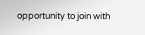opportunity to join with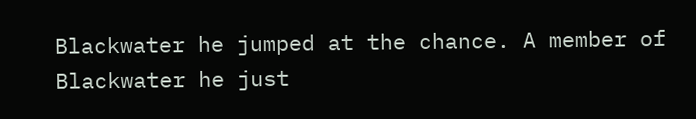Blackwater he jumped at the chance. A member of Blackwater he just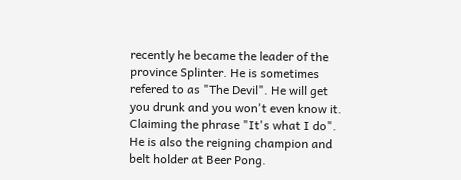recently he became the leader of the province Splinter. He is sometimes refered to as "The Devil". He will get you drunk and you won't even know it. Claiming the phrase "It's what I do". He is also the reigning champion and belt holder at Beer Pong.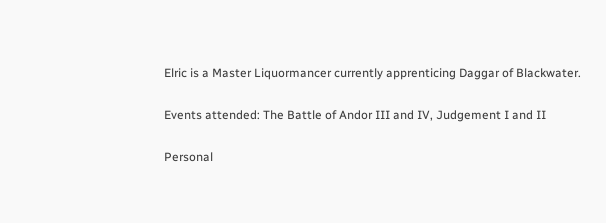Elric is a Master Liquormancer currently apprenticing Daggar of Blackwater.

Events attended: The Battle of Andor III and IV, Judgement I and II

Personal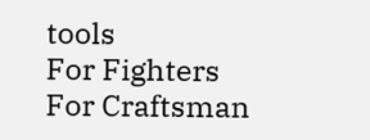tools
For Fighters
For Craftsman